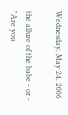Wednesday, May 24, 2006

the allure of the babe - or - "Are you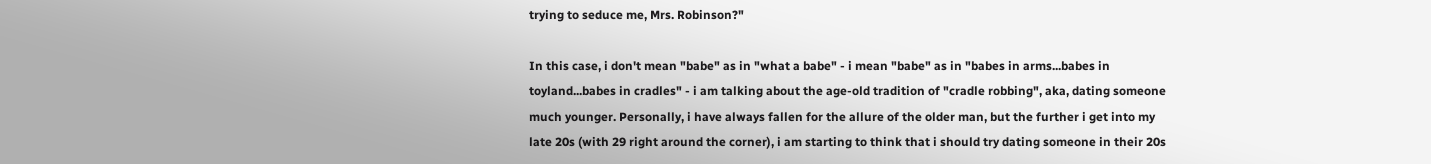trying to seduce me, Mrs. Robinson?"

In this case, i don't mean "babe" as in "what a babe" - i mean "babe" as in "babes in arms...babes in toyland...babes in cradles" - i am talking about the age-old tradition of "cradle robbing", aka, dating someone much younger. Personally, i have always fallen for the allure of the older man, but the further i get into my late 20s (with 29 right around the corner), i am starting to think that i should try dating someone in their 20s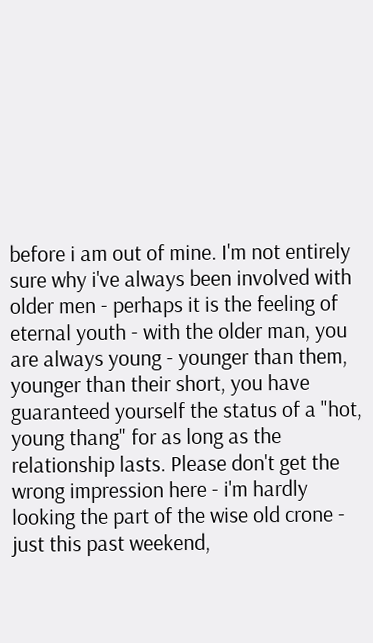before i am out of mine. I'm not entirely sure why i've always been involved with older men - perhaps it is the feeling of eternal youth - with the older man, you are always young - younger than them, younger than their short, you have guaranteed yourself the status of a "hot, young thang" for as long as the relationship lasts. Please don't get the wrong impression here - i'm hardly looking the part of the wise old crone - just this past weekend,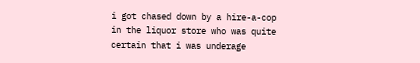i got chased down by a hire-a-cop in the liquor store who was quite certain that i was underage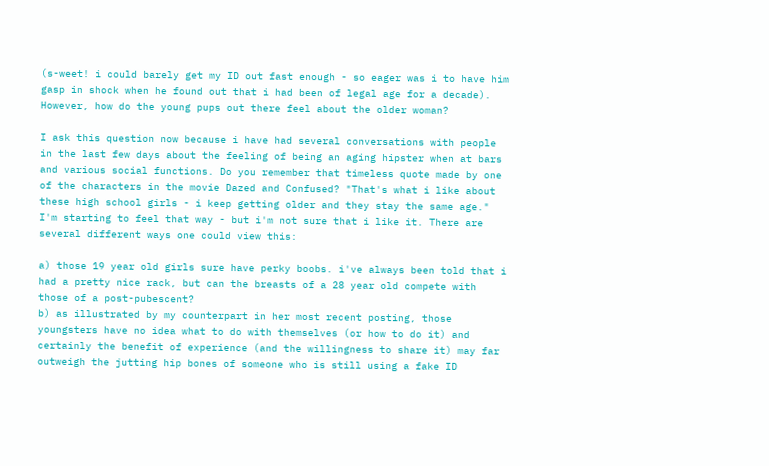(s-weet! i could barely get my ID out fast enough - so eager was i to have him gasp in shock when he found out that i had been of legal age for a decade). However, how do the young pups out there feel about the older woman?

I ask this question now because i have had several conversations with people in the last few days about the feeling of being an aging hipster when at bars and various social functions. Do you remember that timeless quote made by one of the characters in the movie Dazed and Confused? "That's what i like about these high school girls - i keep getting older and they stay the same age." I'm starting to feel that way - but i'm not sure that i like it. There are several different ways one could view this:

a) those 19 year old girls sure have perky boobs. i've always been told that i had a pretty nice rack, but can the breasts of a 28 year old compete with those of a post-pubescent?
b) as illustrated by my counterpart in her most recent posting, those youngsters have no idea what to do with themselves (or how to do it) and certainly the benefit of experience (and the willingness to share it) may far outweigh the jutting hip bones of someone who is still using a fake ID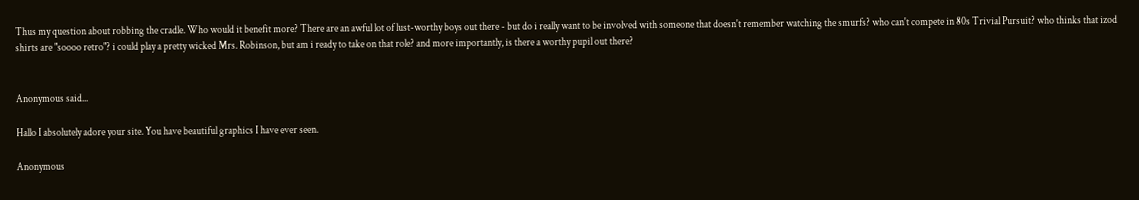Thus my question about robbing the cradle. Who would it benefit more? There are an awful lot of lust-worthy boys out there - but do i really want to be involved with someone that doesn't remember watching the smurfs? who can't compete in 80s Trivial Pursuit? who thinks that izod shirts are "soooo retro"? i could play a pretty wicked Mrs. Robinson, but am i ready to take on that role? and more importantly, is there a worthy pupil out there?


Anonymous said...

Hallo I absolutely adore your site. You have beautiful graphics I have ever seen.

Anonymous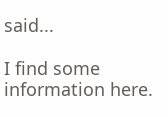said...

I find some information here.